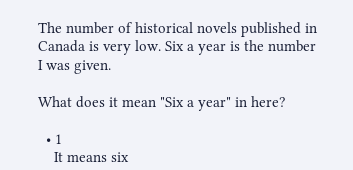The number of historical novels published in Canada is very low. Six a year is the number I was given.

What does it mean "Six a year" in here?

  • 1
    It means six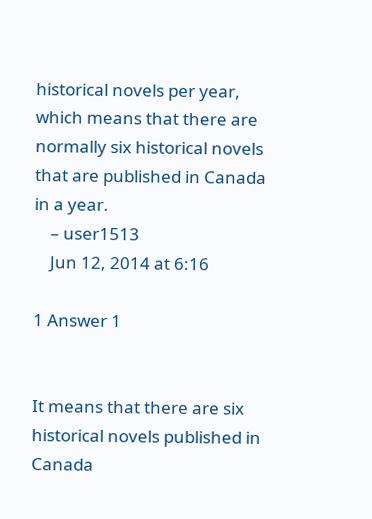historical novels per year, which means that there are normally six historical novels that are published in Canada in a year.
    – user1513
    Jun 12, 2014 at 6:16

1 Answer 1


It means that there are six historical novels published in Canada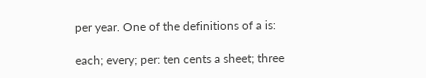per year. One of the definitions of a is:

each; every; per: ten cents a sheet; three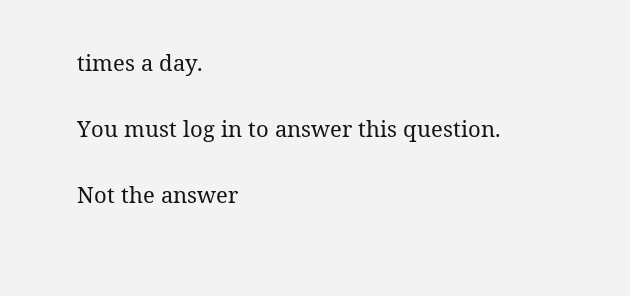times a day.

You must log in to answer this question.

Not the answer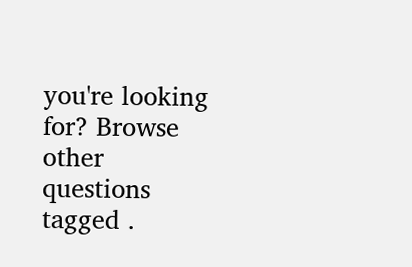you're looking for? Browse other questions tagged .